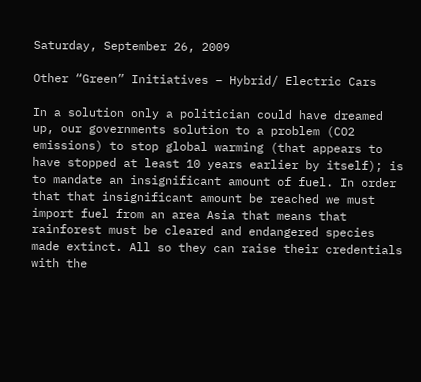Saturday, September 26, 2009

Other “Green” Initiatives – Hybrid/ Electric Cars

In a solution only a politician could have dreamed up, our governments solution to a problem (CO2 emissions) to stop global warming (that appears to have stopped at least 10 years earlier by itself); is to mandate an insignificant amount of fuel. In order that that insignificant amount be reached we must import fuel from an area Asia that means that rainforest must be cleared and endangered species made extinct. All so they can raise their credentials with the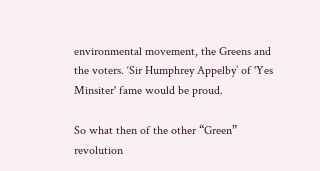environmental movement, the Greens and the voters. ‘Sir Humphrey Appelby’ of 'Yes Minsiter' fame would be proud.

So what then of the other “Green” revolution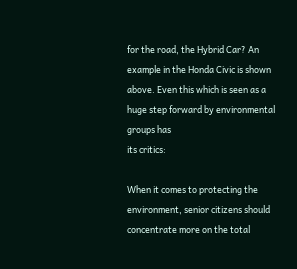for the road, the Hybrid Car? An example in the Honda Civic is shown above. Even this which is seen as a huge step forward by environmental groups has
its critics:

When it comes to protecting the environment, senior citizens should concentrate more on the total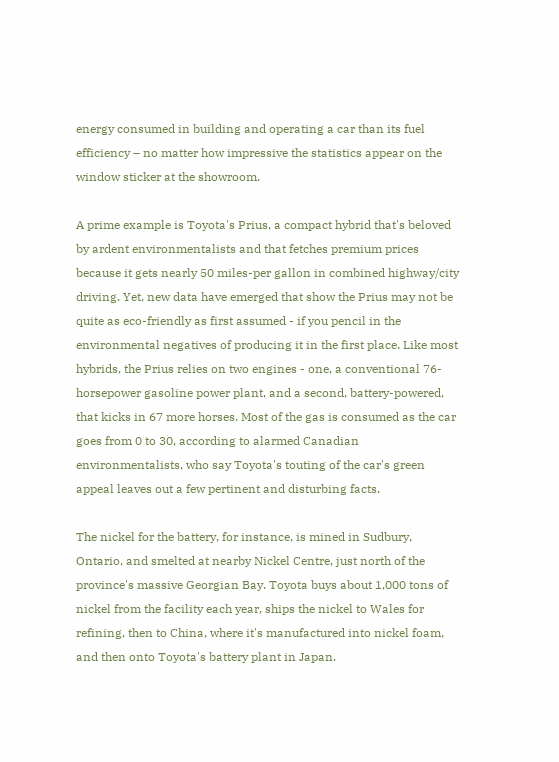energy consumed in building and operating a car than its fuel efficiency – no matter how impressive the statistics appear on the window sticker at the showroom.

A prime example is Toyota's Prius, a compact hybrid that's beloved by ardent environmentalists and that fetches premium prices because it gets nearly 50 miles-per gallon in combined highway/city driving. Yet, new data have emerged that show the Prius may not be quite as eco-friendly as first assumed - if you pencil in the environmental negatives of producing it in the first place. Like most hybrids, the Prius relies on two engines - one, a conventional 76-horsepower gasoline power plant, and a second, battery-powered, that kicks in 67 more horses. Most of the gas is consumed as the car goes from 0 to 30, according to alarmed Canadian environmentalists, who say Toyota's touting of the car's green appeal leaves out a few pertinent and disturbing facts.

The nickel for the battery, for instance, is mined in Sudbury, Ontario, and smelted at nearby Nickel Centre, just north of the province's massive Georgian Bay. Toyota buys about 1,000 tons of nickel from the facility each year, ships the nickel to Wales for refining, then to China, where it's manufactured into nickel foam, and then onto Toyota's battery plant in Japan.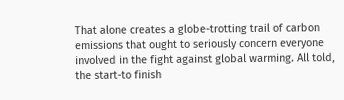That alone creates a globe-trotting trail of carbon emissions that ought to seriously concern everyone involved in the fight against global warming. All told, the start-to finish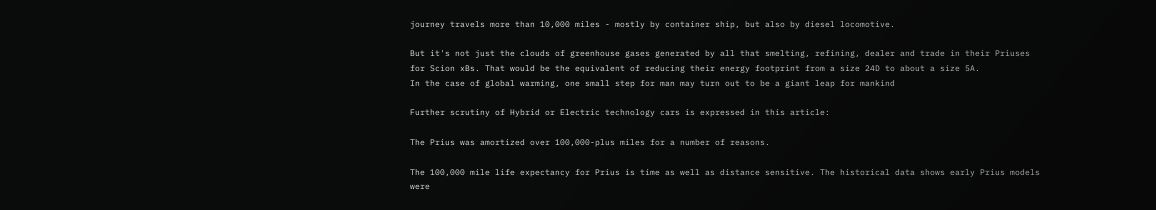journey travels more than 10,000 miles - mostly by container ship, but also by diesel locomotive.

But it's not just the clouds of greenhouse gases generated by all that smelting, refining, dealer and trade in their Priuses for Scion xBs. That would be the equivalent of reducing their energy footprint from a size 24D to about a size 5A.
In the case of global warming, one small step for man may turn out to be a giant leap for mankind

Further scrutiny of Hybrid or Electric technology cars is expressed in this article:

The Prius was amortized over 100,000-plus miles for a number of reasons.

The 100,000 mile life expectancy for Prius is time as well as distance sensitive. The historical data shows early Prius models were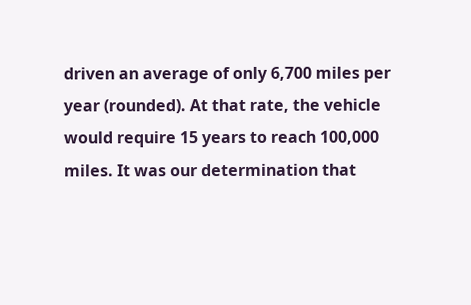driven an average of only 6,700 miles per year (rounded). At that rate, the vehicle would require 15 years to reach 100,000 miles. It was our determination that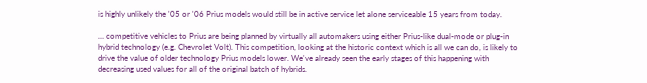is highly unlikely the '05 or '06 Prius models would still be in active service let alone serviceable 15 years from today.

… competitive vehicles to Prius are being planned by virtually all automakers using either Prius-like dual-mode or plug-in hybrid technology (e.g. Chevrolet Volt). This competition, looking at the historic context which is all we can do, is likely to drive the value of older technology Prius models lower. We've already seen the early stages of this happening with decreasing used values for all of the original batch of hybrids.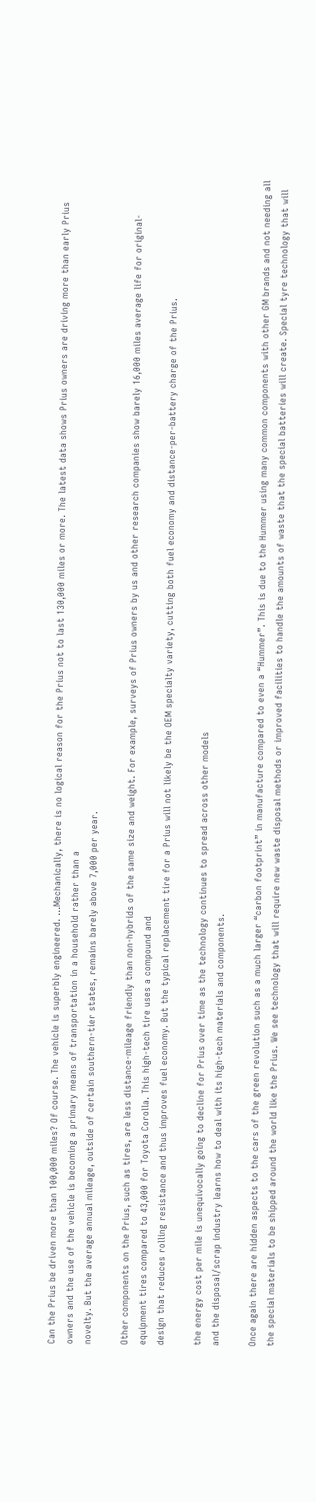Can the Prius be driven more than 100,000 miles? Of course. The vehicle is superbly engineered. …Mechanically, there is no logical reason for the Prius not to last 130,000 miles or more. The latest data shows Prius owners are driving more than early Prius owners and the use of the vehicle is becoming a primary means of transportation in a household rather than a
novelty. But the average annual mileage, outside of certain southern-tier states, remains barely above 7,000 per year.

Other components on the Prius, such as tires, are less distance-mileage friendly than non-hybrids of the same size and weight. For example, surveys of Prius owners by us and other research companies show barely 16,000 miles average life for original-equipment tires compared to 43,000 for Toyota Corolla. This high-tech tire uses a compound and
design that reduces rolling resistance and thus improves fuel economy. But the typical replacement tire for a Prius will not likely be the OEM specialty variety, cutting both fuel economy and distance-per-battery charge of the Prius.

the energy cost per mile is unequivocally going to decline for Prius over time as the technology continues to spread across other models
and the disposal/scrap industry learns how to deal with its high-tech materials and components.

Once again there are hidden aspects to the cars of the green revolution such as a much larger “carbon footprint” in manufacture compared to even a “Hummer”. This is due to the Hummer using many common components with other GM brands and not needing all the special materials to be shipped around the world like the Prius. We see technology that will require new waste disposal methods or improved facilities to handle the amounts of waste that the special batteries will create. Special tyre technology that will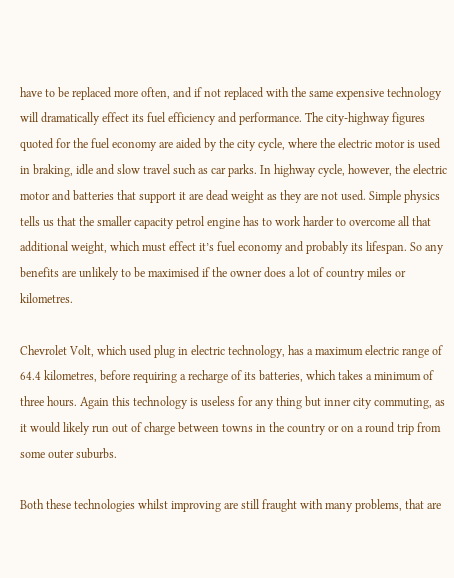have to be replaced more often, and if not replaced with the same expensive technology will dramatically effect its fuel efficiency and performance. The city-highway figures quoted for the fuel economy are aided by the city cycle, where the electric motor is used in braking, idle and slow travel such as car parks. In highway cycle, however, the electric motor and batteries that support it are dead weight as they are not used. Simple physics tells us that the smaller capacity petrol engine has to work harder to overcome all that additional weight, which must effect it’s fuel economy and probably its lifespan. So any
benefits are unlikely to be maximised if the owner does a lot of country miles or kilometres.

Chevrolet Volt, which used plug in electric technology, has a maximum electric range of 64.4 kilometres, before requiring a recharge of its batteries, which takes a minimum of three hours. Again this technology is useless for any thing but inner city commuting, as it would likely run out of charge between towns in the country or on a round trip from some outer suburbs.

Both these technologies whilst improving are still fraught with many problems, that are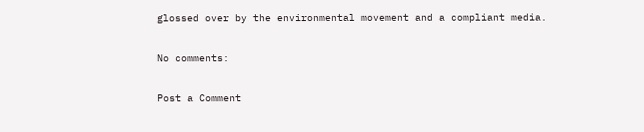glossed over by the environmental movement and a compliant media.

No comments:

Post a Comment